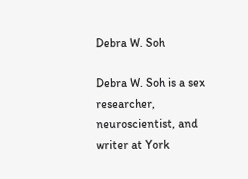Debra W. Soh

Debra W. Soh is a sex researcher, neuroscientist, and writer at York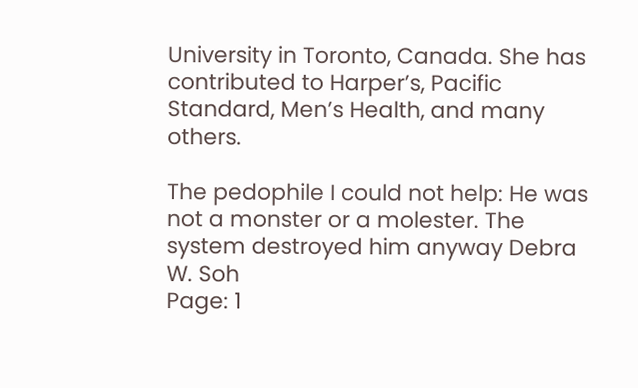University in Toronto, Canada. She has contributed to Harper’s, Pacific Standard, Men’s Health, and many others.

The pedophile I could not help: He was not a monster or a molester. The system destroyed him anyway Debra W. Soh
Page: 1